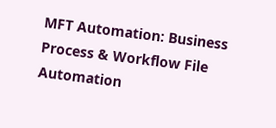MFT Automation: Business Process & Workflow File Automation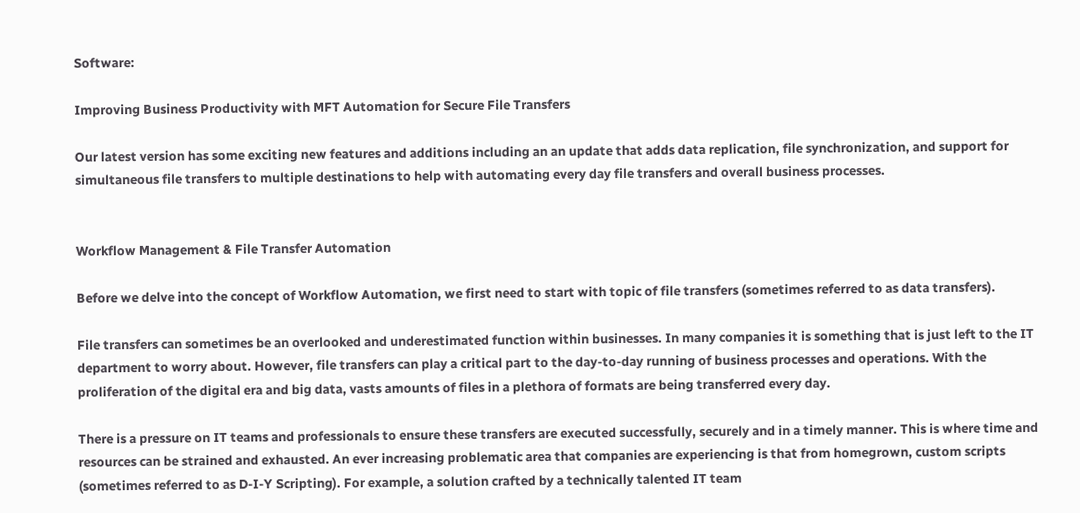Software:

Improving Business Productivity with MFT Automation for Secure File Transfers

Our latest version has some exciting new features and additions including an an update that adds data replication, file synchronization, and support for simultaneous file transfers to multiple destinations to help with automating every day file transfers and overall business processes.


Workflow Management & File Transfer Automation

Before we delve into the concept of Workflow Automation, we first need to start with topic of file transfers (sometimes referred to as data transfers).

File transfers can sometimes be an overlooked and underestimated function within businesses. In many companies it is something that is just left to the IT department to worry about. However, file transfers can play a critical part to the day-to-day running of business processes and operations. With the proliferation of the digital era and big data, vasts amounts of files in a plethora of formats are being transferred every day.

There is a pressure on IT teams and professionals to ensure these transfers are executed successfully, securely and in a timely manner. This is where time and resources can be strained and exhausted. An ever increasing problematic area that companies are experiencing is that from homegrown, custom scripts (sometimes referred to as D-I-Y Scripting). For example, a solution crafted by a technically talented IT team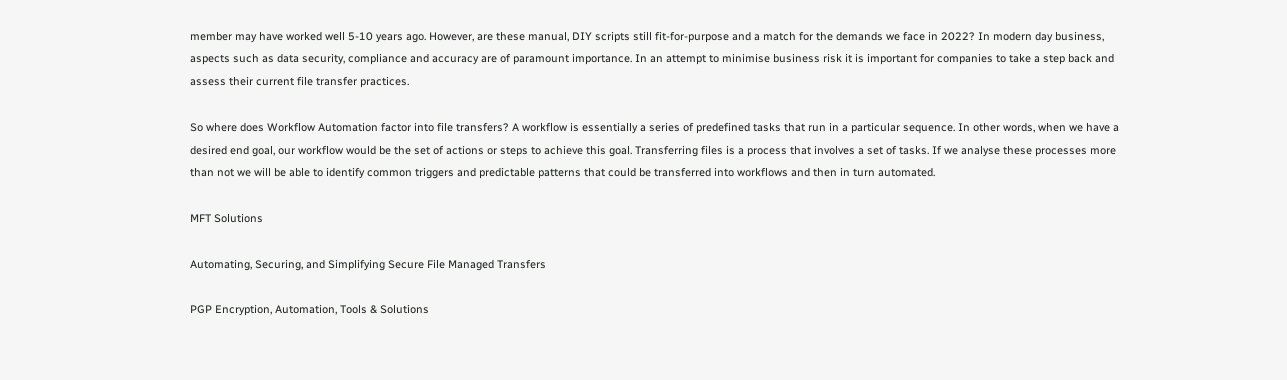member may have worked well 5-10 years ago. However, are these manual, DIY scripts still fit-for-purpose and a match for the demands we face in 2022? In modern day business, aspects such as data security, compliance and accuracy are of paramount importance. In an attempt to minimise business risk it is important for companies to take a step back and assess their current file transfer practices.

So where does Workflow Automation factor into file transfers? A workflow is essentially a series of predefined tasks that run in a particular sequence. In other words, when we have a desired end goal, our workflow would be the set of actions or steps to achieve this goal. Transferring files is a process that involves a set of tasks. If we analyse these processes more than not we will be able to identify common triggers and predictable patterns that could be transferred into workflows and then in turn automated.

MFT Solutions

Automating, Securing, and Simplifying Secure File Managed Transfers

PGP Encryption, Automation, Tools & Solutions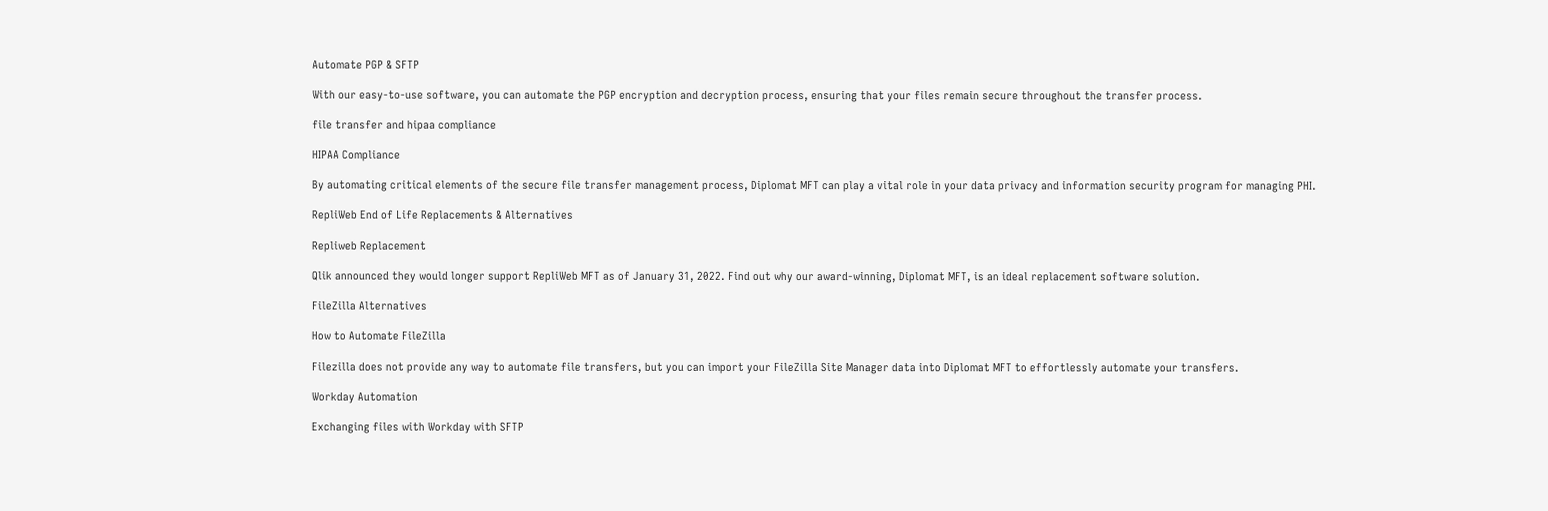Automate PGP & SFTP

With our easy-to-use software, you can automate the PGP encryption and decryption process, ensuring that your files remain secure throughout the transfer process.

file transfer and hipaa compliance

HIPAA Compliance

By automating critical elements of the secure file transfer management process, Diplomat MFT can play a vital role in your data privacy and information security program for managing PHI.

RepliWeb End of Life Replacements & Alternatives

Repliweb Replacement

Qlik announced they would longer support RepliWeb MFT as of January 31, 2022. Find out why our award-winning, Diplomat MFT, is an ideal replacement software solution.

FileZilla Alternatives

How to Automate FileZilla

Filezilla does not provide any way to automate file transfers, but you can import your FileZilla Site Manager data into Diplomat MFT to effortlessly automate your transfers.

Workday Automation

Exchanging files with Workday with SFTP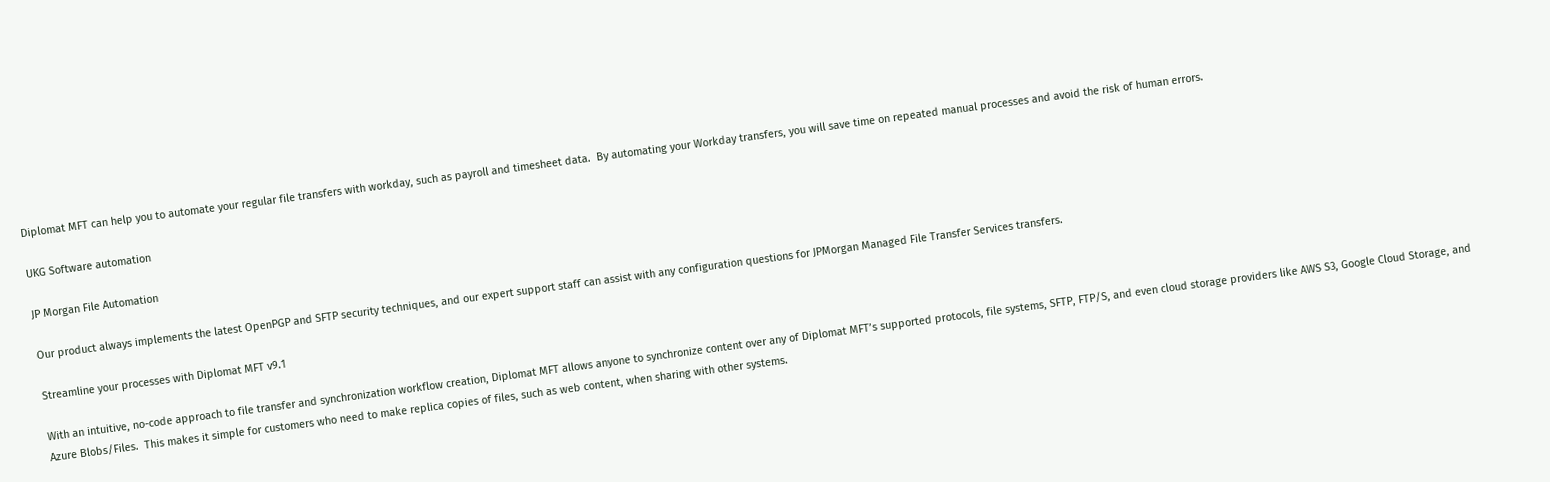Diplomat MFT can help you to automate your regular file transfers with workday, such as payroll and timesheet data.  By automating your Workday transfers, you will save time on repeated manual processes and avoid the risk of human errors.

UKG Software automation

JP Morgan File Automation

Our product always implements the latest OpenPGP and SFTP security techniques, and our expert support staff can assist with any configuration questions for JPMorgan Managed File Transfer Services transfers.

Streamline your processes with Diplomat MFT v9.1

With an intuitive, no-code approach to file transfer and synchronization workflow creation, Diplomat MFT allows anyone to synchronize content over any of Diplomat MFT’s supported protocols, file systems, SFTP, FTP/S, and even cloud storage providers like AWS S3, Google Cloud Storage, and Azure Blobs/Files.  This makes it simple for customers who need to make replica copies of files, such as web content, when sharing with other systems.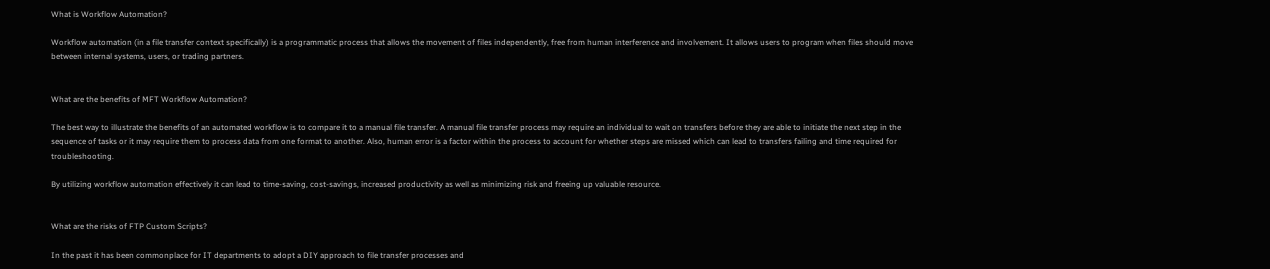What is Workflow Automation?

Workflow automation (in a file transfer context specifically) is a programmatic process that allows the movement of files independently, free from human interference and involvement. It allows users to program when files should move between internal systems, users, or trading partners.


What are the benefits of MFT Workflow Automation?

The best way to illustrate the benefits of an automated workflow is to compare it to a manual file transfer. A manual file transfer process may require an individual to wait on transfers before they are able to initiate the next step in the sequence of tasks or it may require them to process data from one format to another. Also, human error is a factor within the process to account for whether steps are missed which can lead to transfers failing and time required for troubleshooting.

By utilizing workflow automation effectively it can lead to time-saving, cost-savings, increased productivity as well as minimizing risk and freeing up valuable resource.


What are the risks of FTP Custom Scripts?

In the past it has been commonplace for IT departments to adopt a DIY approach to file transfer processes and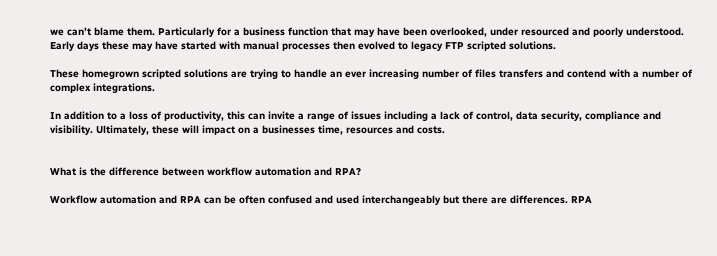we can’t blame them. Particularly for a business function that may have been overlooked, under resourced and poorly understood. Early days these may have started with manual processes then evolved to legacy FTP scripted solutions.

These homegrown scripted solutions are trying to handle an ever increasing number of files transfers and contend with a number of complex integrations.

In addition to a loss of productivity, this can invite a range of issues including a lack of control, data security, compliance and visibility. Ultimately, these will impact on a businesses time, resources and costs.


What is the difference between workflow automation and RPA?

Workflow automation and RPA can be often confused and used interchangeably but there are differences. RPA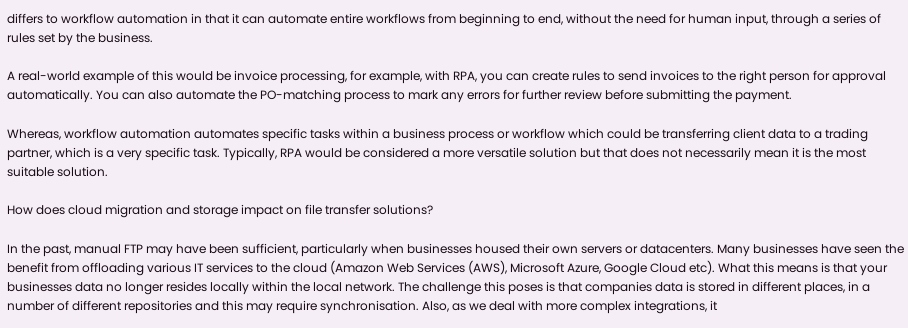differs to workflow automation in that it can automate entire workflows from beginning to end, without the need for human input, through a series of rules set by the business.

A real-world example of this would be invoice processing, for example, with RPA, you can create rules to send invoices to the right person for approval automatically. You can also automate the PO-matching process to mark any errors for further review before submitting the payment.

Whereas, workflow automation automates specific tasks within a business process or workflow which could be transferring client data to a trading partner, which is a very specific task. Typically, RPA would be considered a more versatile solution but that does not necessarily mean it is the most suitable solution.

How does cloud migration and storage impact on file transfer solutions?

In the past, manual FTP may have been sufficient, particularly when businesses housed their own servers or datacenters. Many businesses have seen the benefit from offloading various IT services to the cloud (Amazon Web Services (AWS), Microsoft Azure, Google Cloud etc). What this means is that your businesses data no longer resides locally within the local network. The challenge this poses is that companies data is stored in different places, in a number of different repositories and this may require synchronisation. Also, as we deal with more complex integrations, it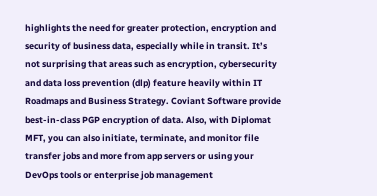highlights the need for greater protection, encryption and security of business data, especially while in transit. It’s not surprising that areas such as encryption, cybersecurity and data loss prevention (dlp) feature heavily within IT Roadmaps and Business Strategy. Coviant Software provide best-in-class PGP encryption of data. Also, with Diplomat MFT, you can also initiate, terminate, and monitor file transfer jobs and more from app servers or using your DevOps tools or enterprise job management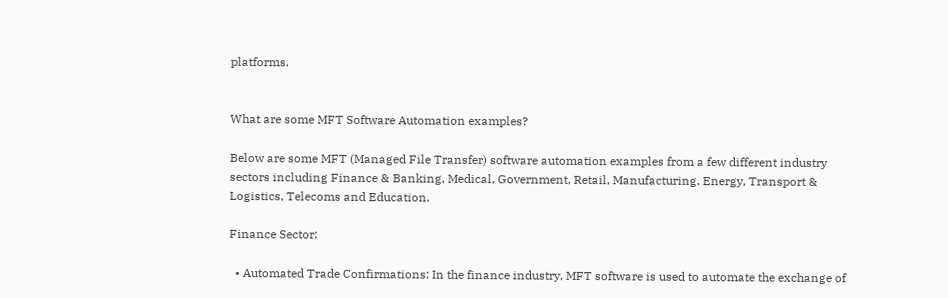platforms.


What are some MFT Software Automation examples?

Below are some MFT (Managed File Transfer) software automation examples from a few different industry sectors including Finance & Banking, Medical, Government, Retail, Manufacturing, Energy, Transport & Logistics, Telecoms and Education.

Finance Sector:

  • Automated Trade Confirmations: In the finance industry, MFT software is used to automate the exchange of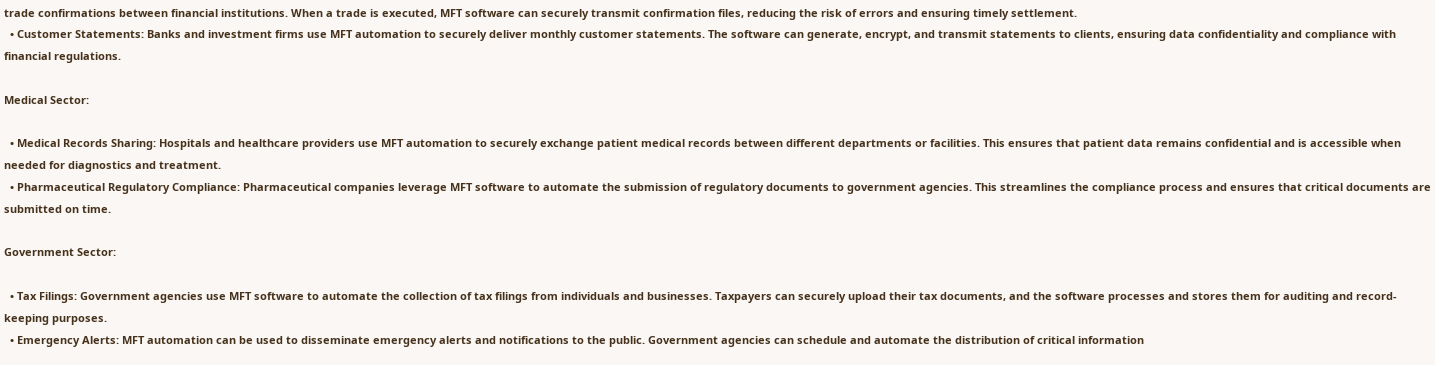trade confirmations between financial institutions. When a trade is executed, MFT software can securely transmit confirmation files, reducing the risk of errors and ensuring timely settlement.
  • Customer Statements: Banks and investment firms use MFT automation to securely deliver monthly customer statements. The software can generate, encrypt, and transmit statements to clients, ensuring data confidentiality and compliance with financial regulations.

Medical Sector:

  • Medical Records Sharing: Hospitals and healthcare providers use MFT automation to securely exchange patient medical records between different departments or facilities. This ensures that patient data remains confidential and is accessible when needed for diagnostics and treatment.
  • Pharmaceutical Regulatory Compliance: Pharmaceutical companies leverage MFT software to automate the submission of regulatory documents to government agencies. This streamlines the compliance process and ensures that critical documents are submitted on time.

Government Sector:

  • Tax Filings: Government agencies use MFT software to automate the collection of tax filings from individuals and businesses. Taxpayers can securely upload their tax documents, and the software processes and stores them for auditing and record-keeping purposes.
  • Emergency Alerts: MFT automation can be used to disseminate emergency alerts and notifications to the public. Government agencies can schedule and automate the distribution of critical information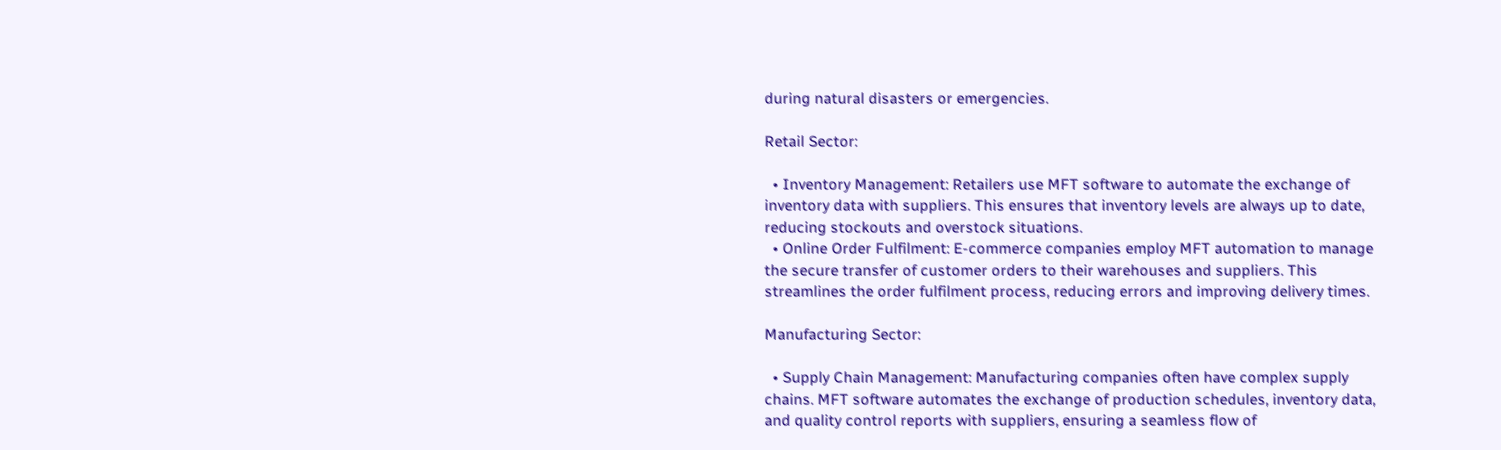during natural disasters or emergencies.

Retail Sector:

  • Inventory Management: Retailers use MFT software to automate the exchange of inventory data with suppliers. This ensures that inventory levels are always up to date, reducing stockouts and overstock situations.
  • Online Order Fulfilment: E-commerce companies employ MFT automation to manage the secure transfer of customer orders to their warehouses and suppliers. This streamlines the order fulfilment process, reducing errors and improving delivery times.

Manufacturing Sector:

  • Supply Chain Management: Manufacturing companies often have complex supply chains. MFT software automates the exchange of production schedules, inventory data, and quality control reports with suppliers, ensuring a seamless flow of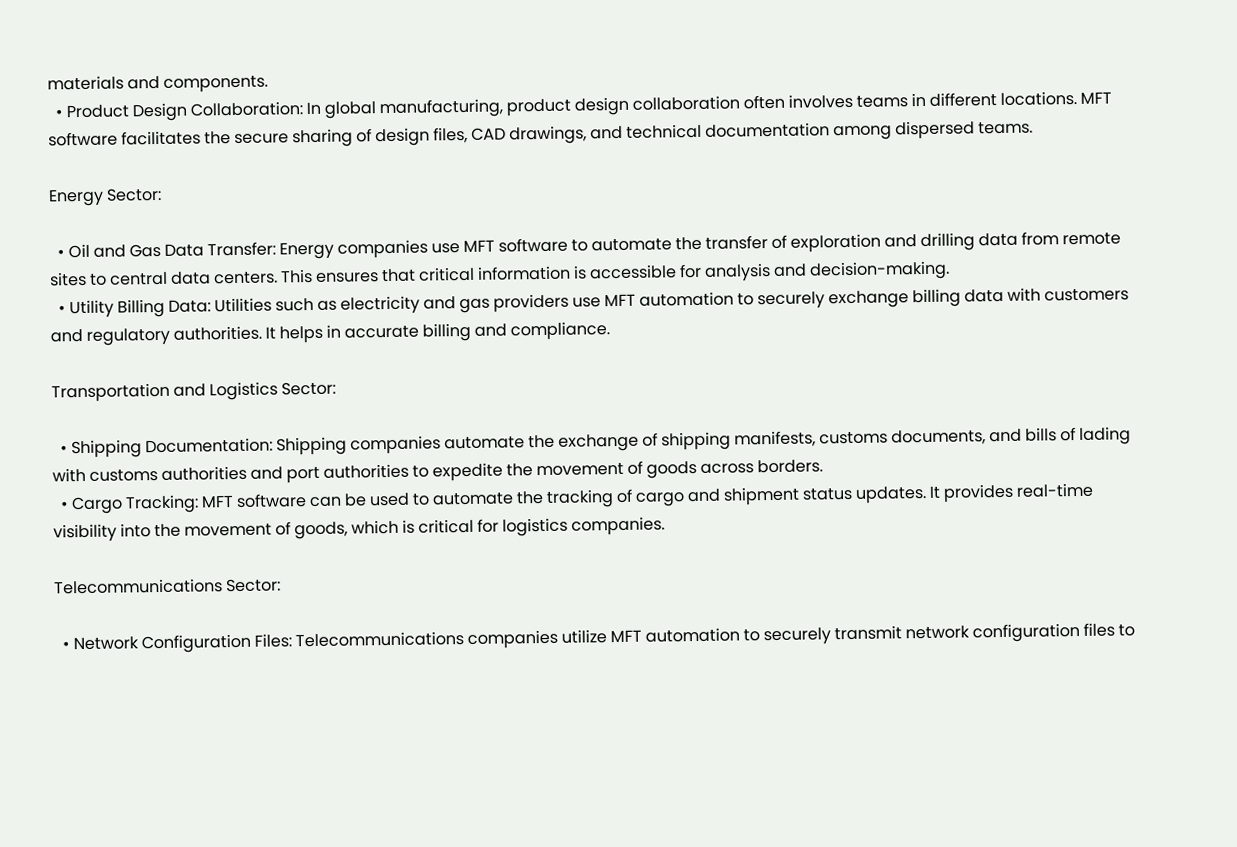materials and components.
  • Product Design Collaboration: In global manufacturing, product design collaboration often involves teams in different locations. MFT software facilitates the secure sharing of design files, CAD drawings, and technical documentation among dispersed teams.

Energy Sector:

  • Oil and Gas Data Transfer: Energy companies use MFT software to automate the transfer of exploration and drilling data from remote sites to central data centers. This ensures that critical information is accessible for analysis and decision-making.
  • Utility Billing Data: Utilities such as electricity and gas providers use MFT automation to securely exchange billing data with customers and regulatory authorities. It helps in accurate billing and compliance.

Transportation and Logistics Sector:

  • Shipping Documentation: Shipping companies automate the exchange of shipping manifests, customs documents, and bills of lading with customs authorities and port authorities to expedite the movement of goods across borders.
  • Cargo Tracking: MFT software can be used to automate the tracking of cargo and shipment status updates. It provides real-time visibility into the movement of goods, which is critical for logistics companies.

Telecommunications Sector:

  • Network Configuration Files: Telecommunications companies utilize MFT automation to securely transmit network configuration files to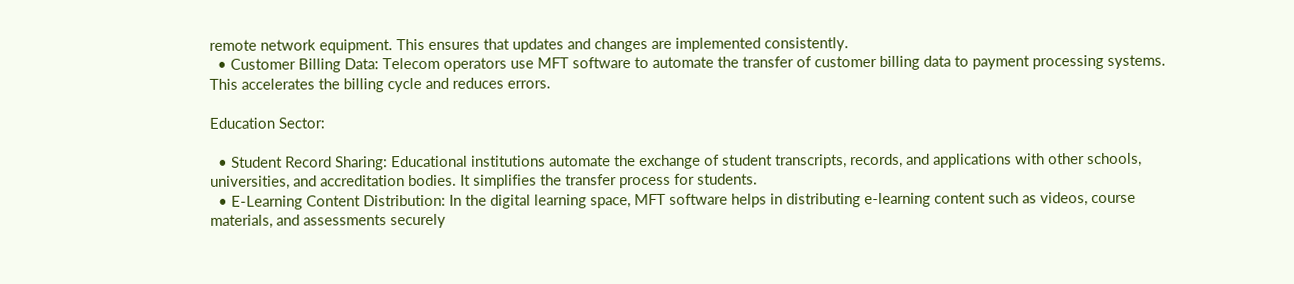remote network equipment. This ensures that updates and changes are implemented consistently.
  • Customer Billing Data: Telecom operators use MFT software to automate the transfer of customer billing data to payment processing systems. This accelerates the billing cycle and reduces errors.

Education Sector:

  • Student Record Sharing: Educational institutions automate the exchange of student transcripts, records, and applications with other schools, universities, and accreditation bodies. It simplifies the transfer process for students.
  • E-Learning Content Distribution: In the digital learning space, MFT software helps in distributing e-learning content such as videos, course materials, and assessments securely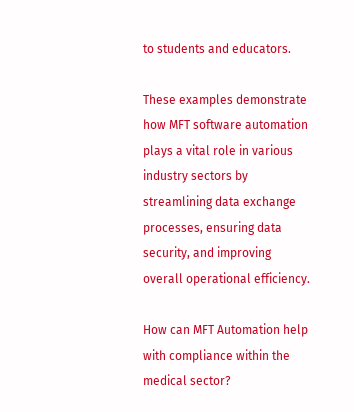to students and educators.

These examples demonstrate how MFT software automation plays a vital role in various industry sectors by streamlining data exchange processes, ensuring data security, and improving overall operational efficiency.

How can MFT Automation help with compliance within the medical sector?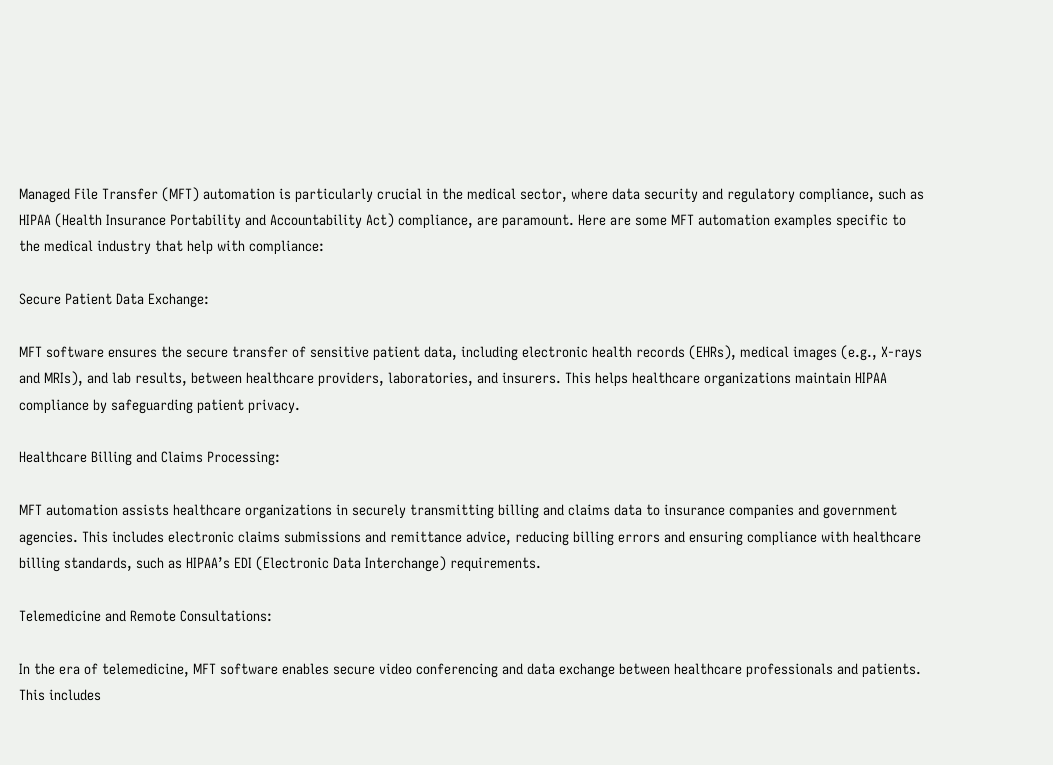Managed File Transfer (MFT) automation is particularly crucial in the medical sector, where data security and regulatory compliance, such as HIPAA (Health Insurance Portability and Accountability Act) compliance, are paramount. Here are some MFT automation examples specific to the medical industry that help with compliance:

Secure Patient Data Exchange:

MFT software ensures the secure transfer of sensitive patient data, including electronic health records (EHRs), medical images (e.g., X-rays and MRIs), and lab results, between healthcare providers, laboratories, and insurers. This helps healthcare organizations maintain HIPAA compliance by safeguarding patient privacy.

Healthcare Billing and Claims Processing:

MFT automation assists healthcare organizations in securely transmitting billing and claims data to insurance companies and government agencies. This includes electronic claims submissions and remittance advice, reducing billing errors and ensuring compliance with healthcare billing standards, such as HIPAA’s EDI (Electronic Data Interchange) requirements.

Telemedicine and Remote Consultations:

In the era of telemedicine, MFT software enables secure video conferencing and data exchange between healthcare professionals and patients. This includes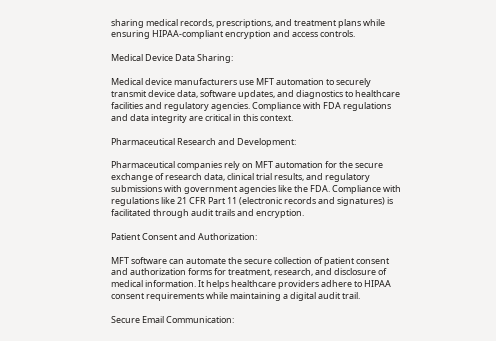sharing medical records, prescriptions, and treatment plans while ensuring HIPAA-compliant encryption and access controls.

Medical Device Data Sharing:

Medical device manufacturers use MFT automation to securely transmit device data, software updates, and diagnostics to healthcare facilities and regulatory agencies. Compliance with FDA regulations and data integrity are critical in this context.

Pharmaceutical Research and Development:

Pharmaceutical companies rely on MFT automation for the secure exchange of research data, clinical trial results, and regulatory submissions with government agencies like the FDA. Compliance with regulations like 21 CFR Part 11 (electronic records and signatures) is facilitated through audit trails and encryption.

Patient Consent and Authorization:

MFT software can automate the secure collection of patient consent and authorization forms for treatment, research, and disclosure of medical information. It helps healthcare providers adhere to HIPAA consent requirements while maintaining a digital audit trail.

Secure Email Communication: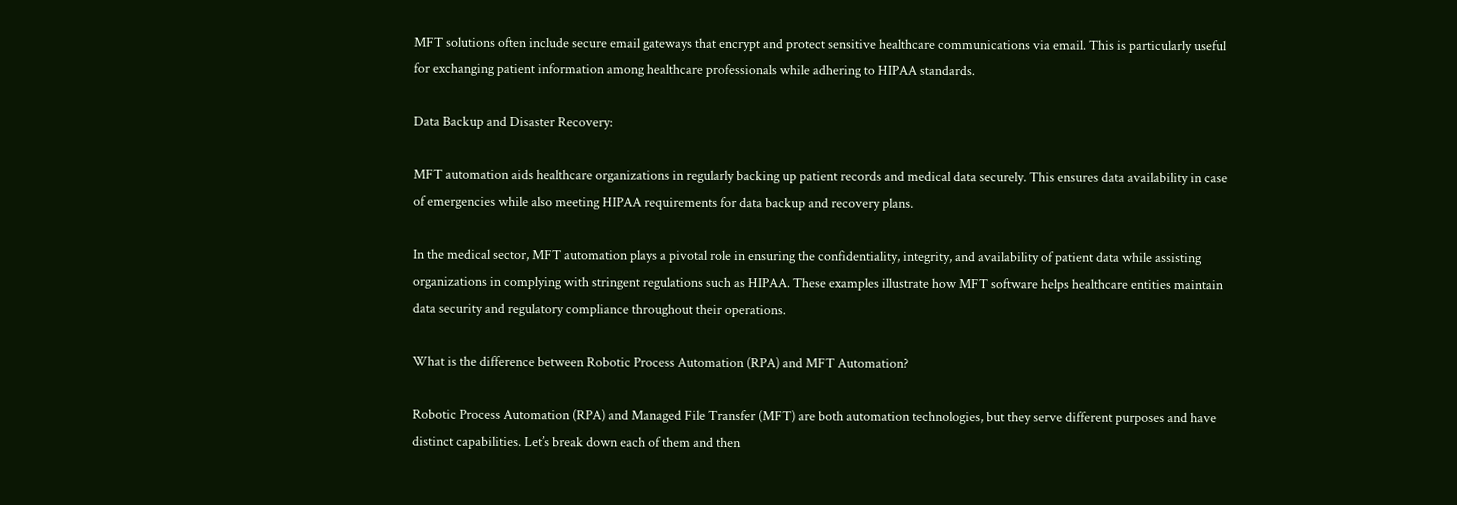MFT solutions often include secure email gateways that encrypt and protect sensitive healthcare communications via email. This is particularly useful for exchanging patient information among healthcare professionals while adhering to HIPAA standards.

Data Backup and Disaster Recovery:

MFT automation aids healthcare organizations in regularly backing up patient records and medical data securely. This ensures data availability in case of emergencies while also meeting HIPAA requirements for data backup and recovery plans.

In the medical sector, MFT automation plays a pivotal role in ensuring the confidentiality, integrity, and availability of patient data while assisting organizations in complying with stringent regulations such as HIPAA. These examples illustrate how MFT software helps healthcare entities maintain data security and regulatory compliance throughout their operations.

What is the difference between Robotic Process Automation (RPA) and MFT Automation?

Robotic Process Automation (RPA) and Managed File Transfer (MFT) are both automation technologies, but they serve different purposes and have distinct capabilities. Let’s break down each of them and then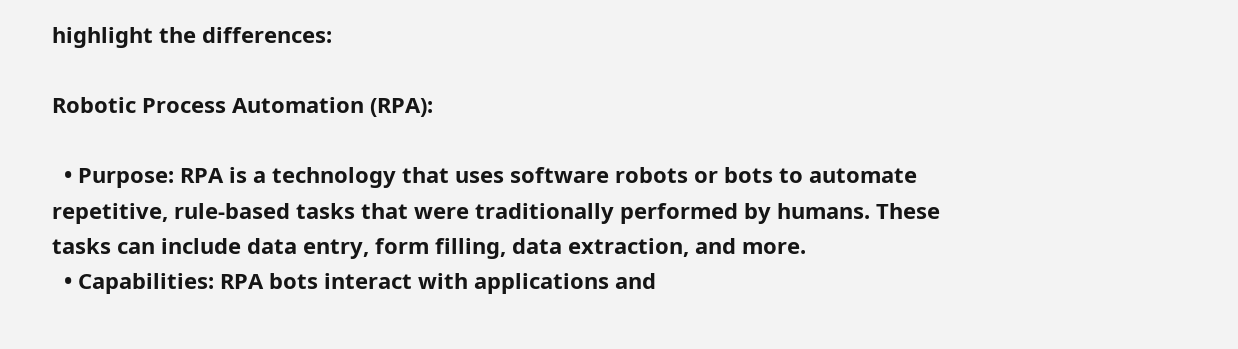highlight the differences:

Robotic Process Automation (RPA):

  • Purpose: RPA is a technology that uses software robots or bots to automate repetitive, rule-based tasks that were traditionally performed by humans. These tasks can include data entry, form filling, data extraction, and more.
  • Capabilities: RPA bots interact with applications and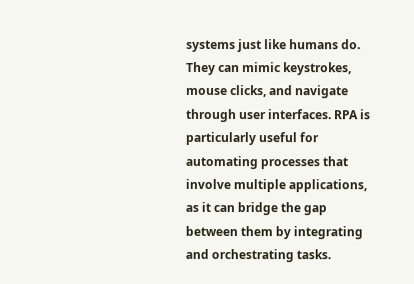systems just like humans do. They can mimic keystrokes, mouse clicks, and navigate through user interfaces. RPA is particularly useful for automating processes that involve multiple applications, as it can bridge the gap between them by integrating and orchestrating tasks.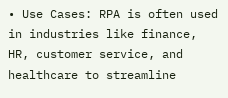• Use Cases: RPA is often used in industries like finance, HR, customer service, and healthcare to streamline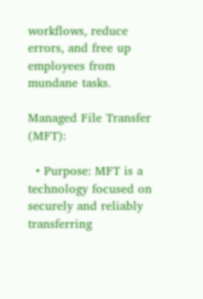workflows, reduce errors, and free up employees from mundane tasks.

Managed File Transfer (MFT):

  • Purpose: MFT is a technology focused on securely and reliably transferring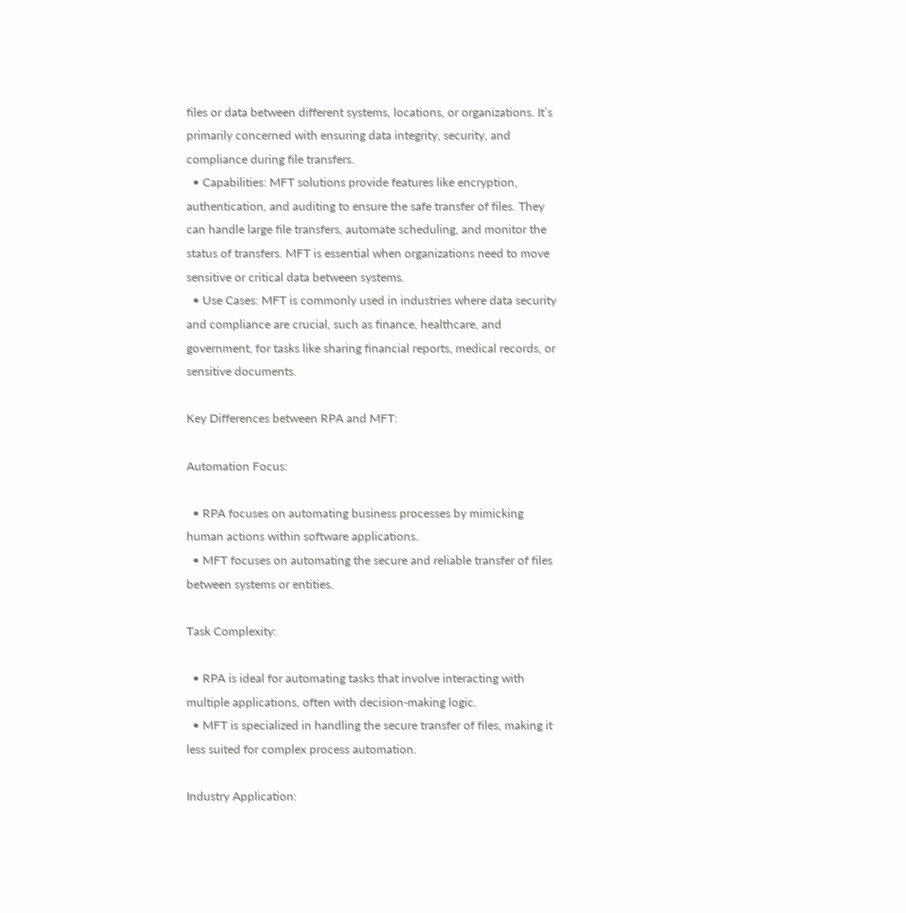files or data between different systems, locations, or organizations. It’s primarily concerned with ensuring data integrity, security, and compliance during file transfers.
  • Capabilities: MFT solutions provide features like encryption, authentication, and auditing to ensure the safe transfer of files. They can handle large file transfers, automate scheduling, and monitor the status of transfers. MFT is essential when organizations need to move sensitive or critical data between systems.
  • Use Cases: MFT is commonly used in industries where data security and compliance are crucial, such as finance, healthcare, and government, for tasks like sharing financial reports, medical records, or sensitive documents.

Key Differences between RPA and MFT:

Automation Focus:

  • RPA focuses on automating business processes by mimicking human actions within software applications.
  • MFT focuses on automating the secure and reliable transfer of files between systems or entities.

Task Complexity:

  • RPA is ideal for automating tasks that involve interacting with multiple applications, often with decision-making logic.
  • MFT is specialized in handling the secure transfer of files, making it less suited for complex process automation.

Industry Application: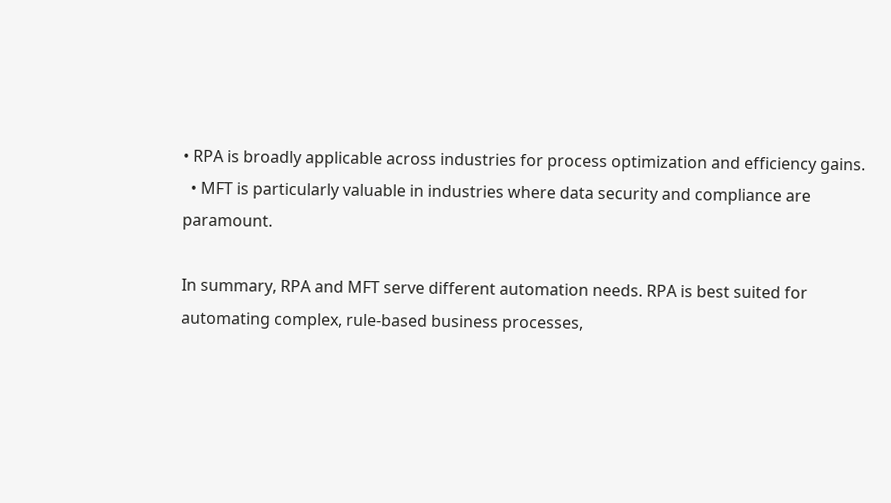• RPA is broadly applicable across industries for process optimization and efficiency gains.
  • MFT is particularly valuable in industries where data security and compliance are paramount.

In summary, RPA and MFT serve different automation needs. RPA is best suited for automating complex, rule-based business processes,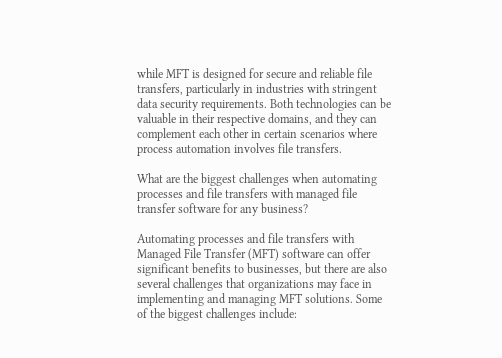while MFT is designed for secure and reliable file transfers, particularly in industries with stringent data security requirements. Both technologies can be valuable in their respective domains, and they can complement each other in certain scenarios where process automation involves file transfers.

What are the biggest challenges when automating processes and file transfers with managed file transfer software for any business?

Automating processes and file transfers with Managed File Transfer (MFT) software can offer significant benefits to businesses, but there are also several challenges that organizations may face in implementing and managing MFT solutions. Some of the biggest challenges include: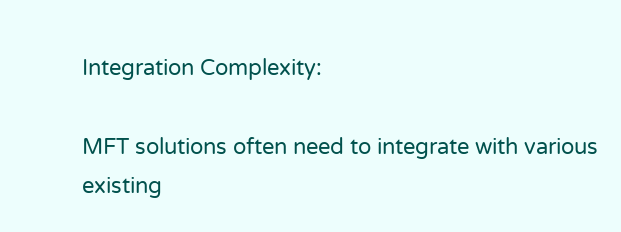Integration Complexity:

MFT solutions often need to integrate with various existing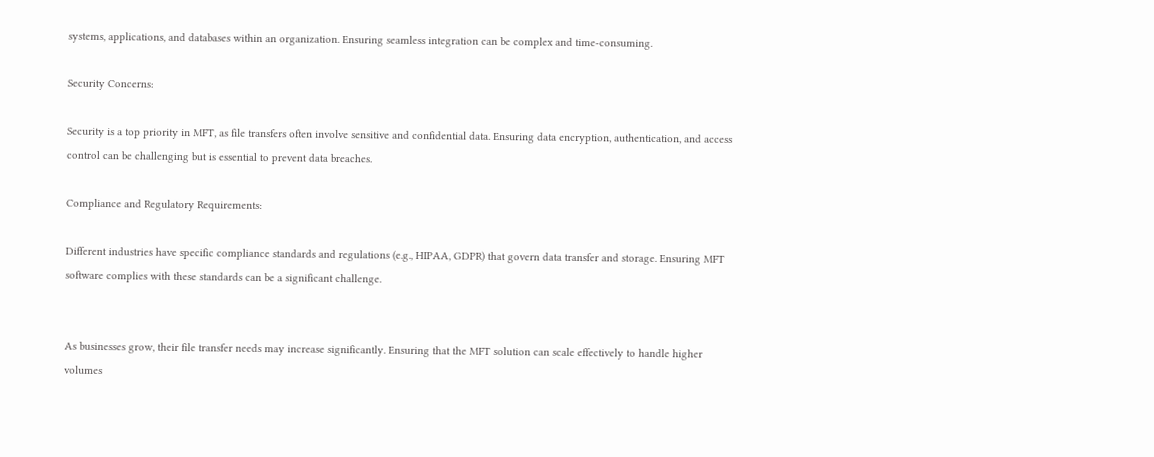systems, applications, and databases within an organization. Ensuring seamless integration can be complex and time-consuming.

Security Concerns:

Security is a top priority in MFT, as file transfers often involve sensitive and confidential data. Ensuring data encryption, authentication, and access control can be challenging but is essential to prevent data breaches.

Compliance and Regulatory Requirements:

Different industries have specific compliance standards and regulations (e.g., HIPAA, GDPR) that govern data transfer and storage. Ensuring MFT software complies with these standards can be a significant challenge.


As businesses grow, their file transfer needs may increase significantly. Ensuring that the MFT solution can scale effectively to handle higher volumes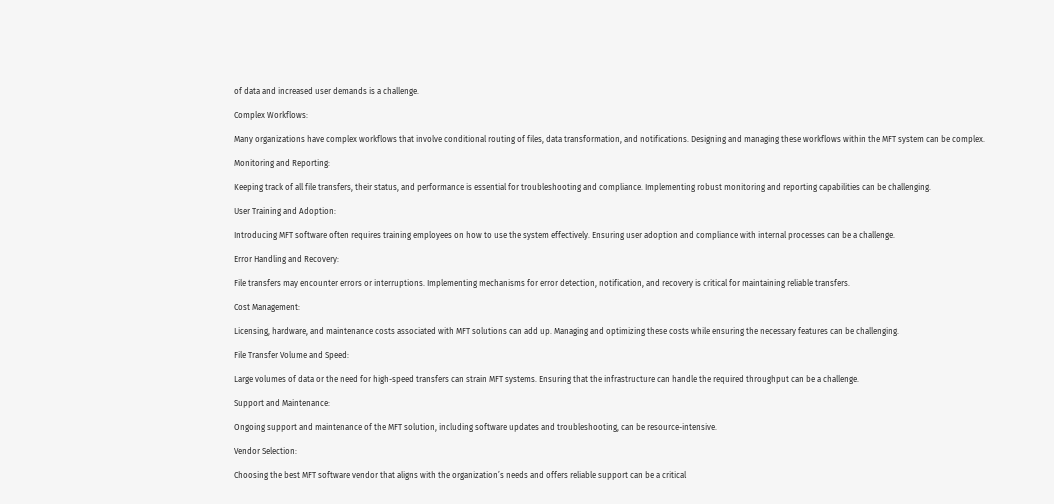of data and increased user demands is a challenge.

Complex Workflows:

Many organizations have complex workflows that involve conditional routing of files, data transformation, and notifications. Designing and managing these workflows within the MFT system can be complex.

Monitoring and Reporting:

Keeping track of all file transfers, their status, and performance is essential for troubleshooting and compliance. Implementing robust monitoring and reporting capabilities can be challenging.

User Training and Adoption:

Introducing MFT software often requires training employees on how to use the system effectively. Ensuring user adoption and compliance with internal processes can be a challenge.

Error Handling and Recovery:

File transfers may encounter errors or interruptions. Implementing mechanisms for error detection, notification, and recovery is critical for maintaining reliable transfers.

Cost Management:

Licensing, hardware, and maintenance costs associated with MFT solutions can add up. Managing and optimizing these costs while ensuring the necessary features can be challenging.

File Transfer Volume and Speed:

Large volumes of data or the need for high-speed transfers can strain MFT systems. Ensuring that the infrastructure can handle the required throughput can be a challenge.

Support and Maintenance:

Ongoing support and maintenance of the MFT solution, including software updates and troubleshooting, can be resource-intensive.

Vendor Selection:

Choosing the best MFT software vendor that aligns with the organization’s needs and offers reliable support can be a critical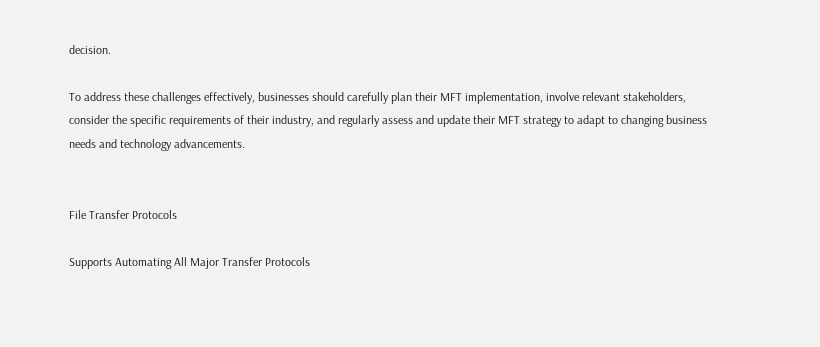decision.

To address these challenges effectively, businesses should carefully plan their MFT implementation, involve relevant stakeholders, consider the specific requirements of their industry, and regularly assess and update their MFT strategy to adapt to changing business needs and technology advancements.


File Transfer Protocols

Supports Automating All Major Transfer Protocols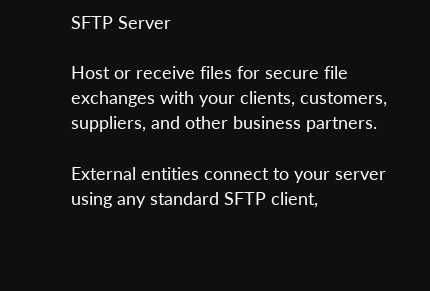SFTP Server

Host or receive files for secure file exchanges with your clients, customers, suppliers, and other business partners.

External entities connect to your server using any standard SFTP client,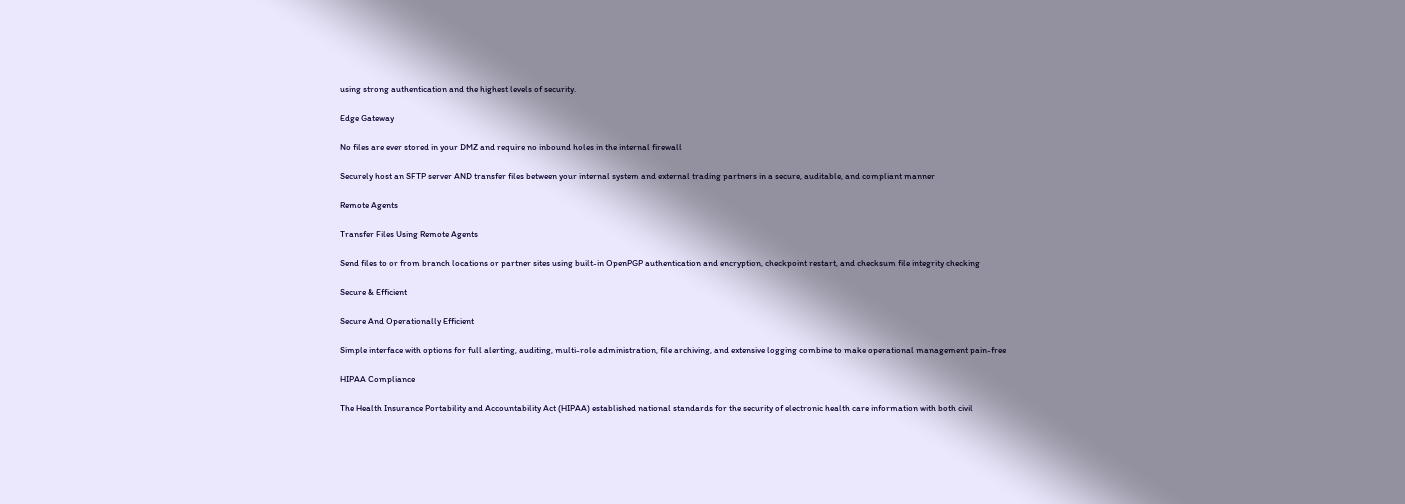using strong authentication and the highest levels of security.

Edge Gateway

No files are ever stored in your DMZ and require no inbound holes in the internal firewall

Securely host an SFTP server AND transfer files between your internal system and external trading partners in a secure, auditable, and compliant manner

Remote Agents

Transfer Files Using Remote Agents

Send files to or from branch locations or partner sites using built-in OpenPGP authentication and encryption, checkpoint restart, and checksum file integrity checking

Secure & Efficient

Secure And Operationally Efficient

Simple interface with options for full alerting, auditing, multi-role administration, file archiving, and extensive logging combine to make operational management pain-free

HIPAA Compliance

The Health Insurance Portability and Accountability Act (HIPAA) established national standards for the security of electronic health care information with both civil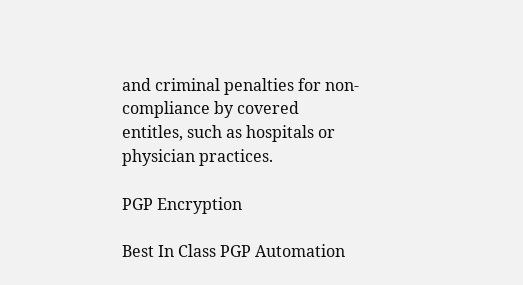and criminal penalties for non-compliance by covered entitles, such as hospitals or physician practices.

PGP Encryption

Best In Class PGP Automation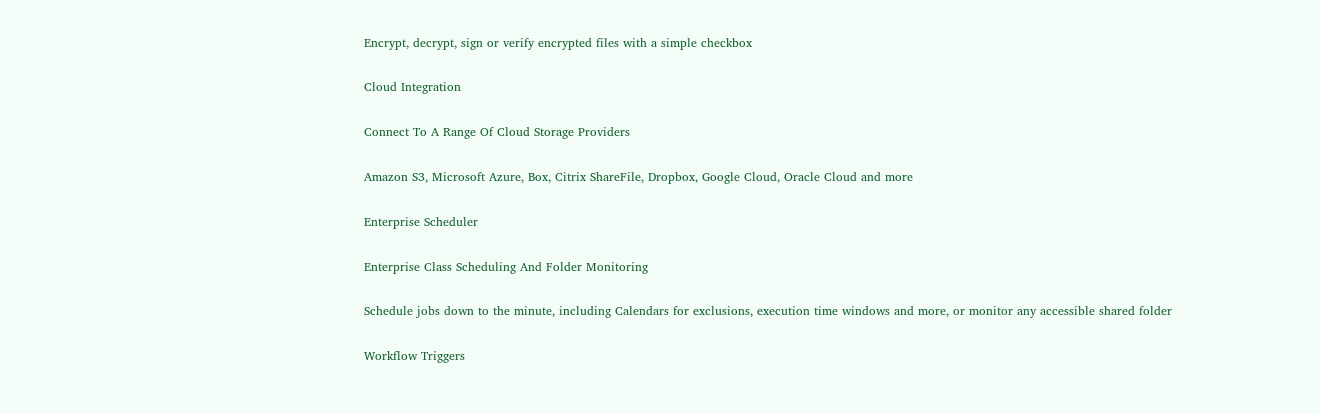Encrypt, decrypt, sign or verify encrypted files with a simple checkbox

Cloud Integration

Connect To A Range Of Cloud Storage Providers

Amazon S3, Microsoft Azure, Box, Citrix ShareFile, Dropbox, Google Cloud, Oracle Cloud and more

Enterprise Scheduler

Enterprise Class Scheduling And Folder Monitoring

Schedule jobs down to the minute, including Calendars for exclusions, execution time windows and more, or monitor any accessible shared folder

Workflow Triggers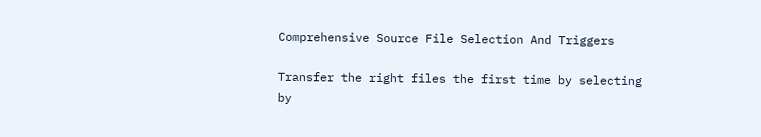Comprehensive Source File Selection And Triggers

Transfer the right files the first time by selecting by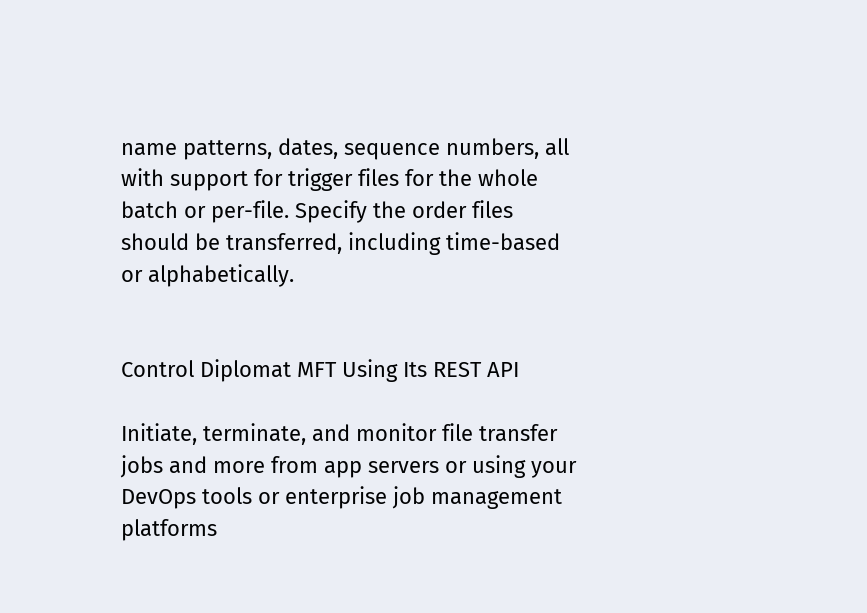name patterns, dates, sequence numbers, all with support for trigger files for the whole batch or per-file. Specify the order files should be transferred, including time-based or alphabetically.


Control Diplomat MFT Using Its REST API

Initiate, terminate, and monitor file transfer jobs and more from app servers or using your DevOps tools or enterprise job management platforms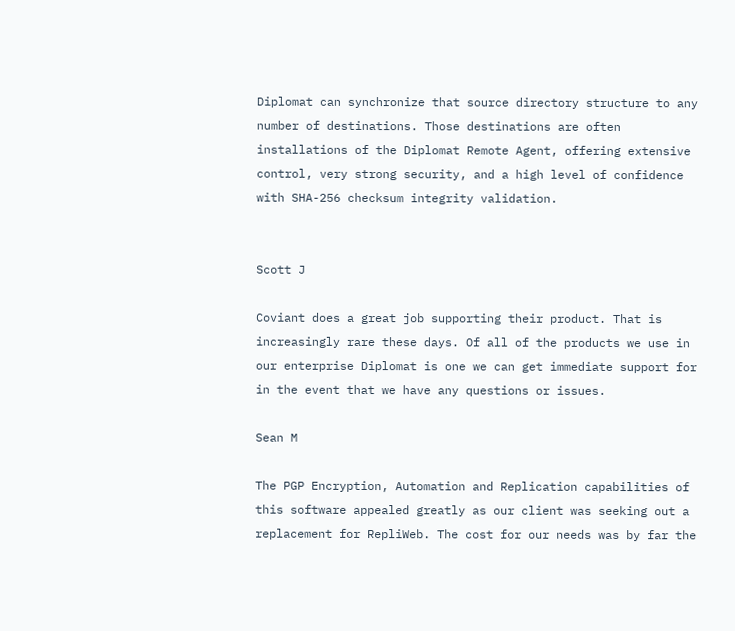Diplomat can synchronize that source directory structure to any number of destinations. Those destinations are often installations of the Diplomat Remote Agent, offering extensive control, very strong security, and a high level of confidence with SHA-256 checksum integrity validation.


Scott J

Coviant does a great job supporting their product. That is increasingly rare these days. Of all of the products we use in our enterprise Diplomat is one we can get immediate support for in the event that we have any questions or issues.

Sean M

The PGP Encryption, Automation and Replication capabilities of this software appealed greatly as our client was seeking out a replacement for RepliWeb. The cost for our needs was by far the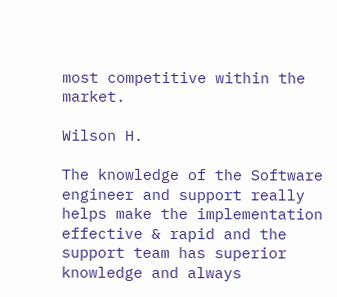most competitive within the market.

Wilson H.

The knowledge of the Software engineer and support really helps make the implementation effective & rapid and the support team has superior knowledge and always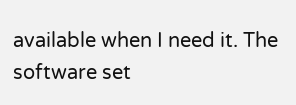available when I need it. The software set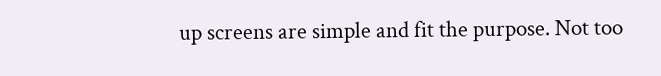up screens are simple and fit the purpose. Not too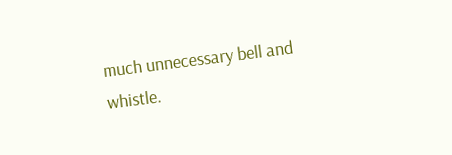much unnecessary bell and whistle.